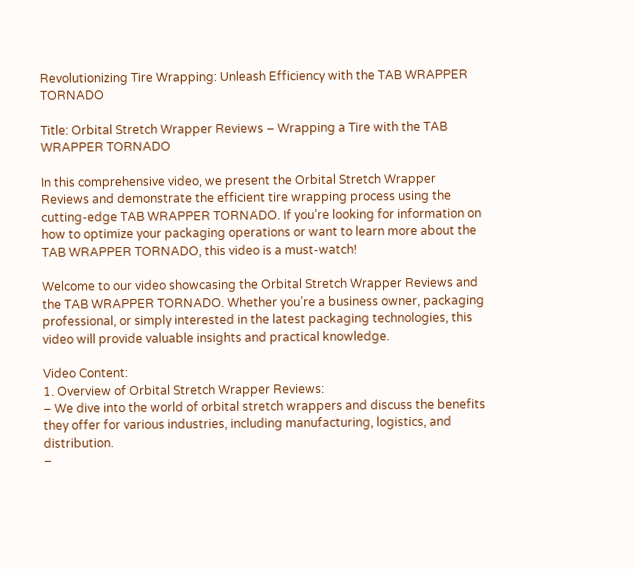Revolutionizing Tire Wrapping: Unleash Efficiency with the TAB WRAPPER TORNADO

Title: Orbital Stretch Wrapper Reviews – Wrapping a Tire with the TAB WRAPPER TORNADO

In this comprehensive video, we present the Orbital Stretch Wrapper Reviews and demonstrate the efficient tire wrapping process using the cutting-edge TAB WRAPPER TORNADO. If you’re looking for information on how to optimize your packaging operations or want to learn more about the TAB WRAPPER TORNADO, this video is a must-watch!

Welcome to our video showcasing the Orbital Stretch Wrapper Reviews and the TAB WRAPPER TORNADO. Whether you’re a business owner, packaging professional, or simply interested in the latest packaging technologies, this video will provide valuable insights and practical knowledge.

Video Content:
1. Overview of Orbital Stretch Wrapper Reviews:
– We dive into the world of orbital stretch wrappers and discuss the benefits they offer for various industries, including manufacturing, logistics, and distribution.
–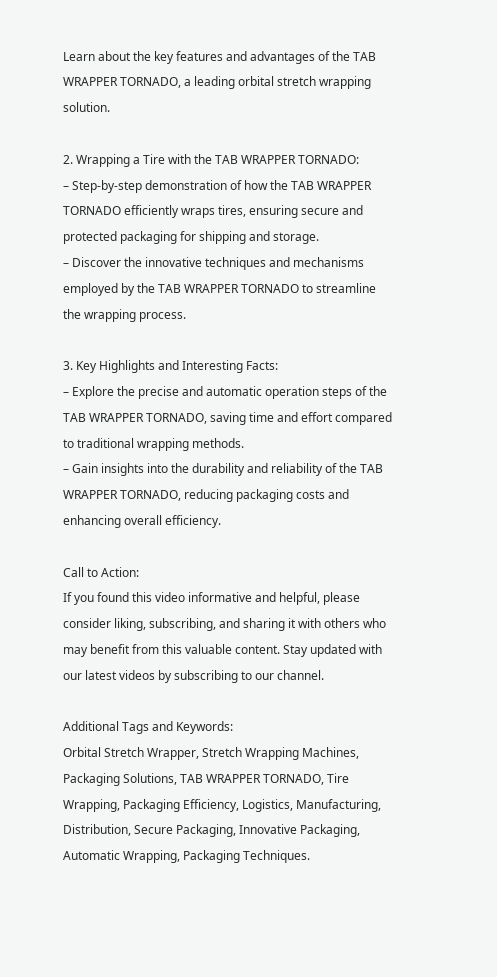Learn about the key features and advantages of the TAB WRAPPER TORNADO, a leading orbital stretch wrapping solution.

2. Wrapping a Tire with the TAB WRAPPER TORNADO:
– Step-by-step demonstration of how the TAB WRAPPER TORNADO efficiently wraps tires, ensuring secure and protected packaging for shipping and storage.
– Discover the innovative techniques and mechanisms employed by the TAB WRAPPER TORNADO to streamline the wrapping process.

3. Key Highlights and Interesting Facts:
– Explore the precise and automatic operation steps of the TAB WRAPPER TORNADO, saving time and effort compared to traditional wrapping methods.
– Gain insights into the durability and reliability of the TAB WRAPPER TORNADO, reducing packaging costs and enhancing overall efficiency.

Call to Action:
If you found this video informative and helpful, please consider liking, subscribing, and sharing it with others who may benefit from this valuable content. Stay updated with our latest videos by subscribing to our channel.

Additional Tags and Keywords:
Orbital Stretch Wrapper, Stretch Wrapping Machines, Packaging Solutions, TAB WRAPPER TORNADO, Tire Wrapping, Packaging Efficiency, Logistics, Manufacturing, Distribution, Secure Packaging, Innovative Packaging, Automatic Wrapping, Packaging Techniques.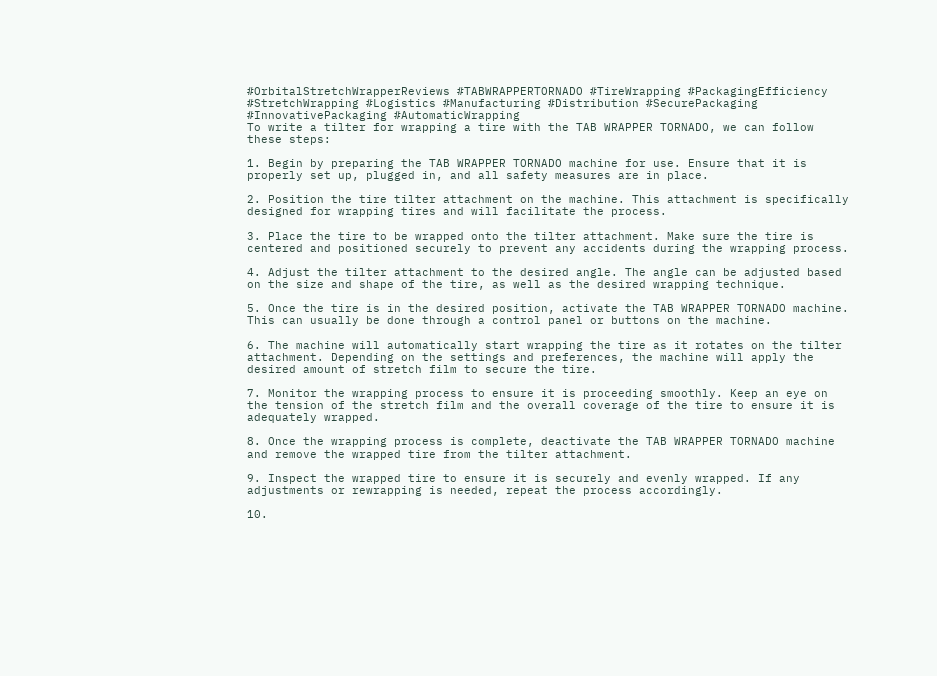#OrbitalStretchWrapperReviews #TABWRAPPERTORNADO #TireWrapping #PackagingEfficiency #StretchWrapping #Logistics #Manufacturing #Distribution #SecurePackaging #InnovativePackaging #AutomaticWrapping
To write a tilter for wrapping a tire with the TAB WRAPPER TORNADO, we can follow these steps:

1. Begin by preparing the TAB WRAPPER TORNADO machine for use. Ensure that it is properly set up, plugged in, and all safety measures are in place.

2. Position the tire tilter attachment on the machine. This attachment is specifically designed for wrapping tires and will facilitate the process.

3. Place the tire to be wrapped onto the tilter attachment. Make sure the tire is centered and positioned securely to prevent any accidents during the wrapping process.

4. Adjust the tilter attachment to the desired angle. The angle can be adjusted based on the size and shape of the tire, as well as the desired wrapping technique.

5. Once the tire is in the desired position, activate the TAB WRAPPER TORNADO machine. This can usually be done through a control panel or buttons on the machine.

6. The machine will automatically start wrapping the tire as it rotates on the tilter attachment. Depending on the settings and preferences, the machine will apply the desired amount of stretch film to secure the tire.

7. Monitor the wrapping process to ensure it is proceeding smoothly. Keep an eye on the tension of the stretch film and the overall coverage of the tire to ensure it is adequately wrapped.

8. Once the wrapping process is complete, deactivate the TAB WRAPPER TORNADO machine and remove the wrapped tire from the tilter attachment.

9. Inspect the wrapped tire to ensure it is securely and evenly wrapped. If any adjustments or rewrapping is needed, repeat the process accordingly.

10.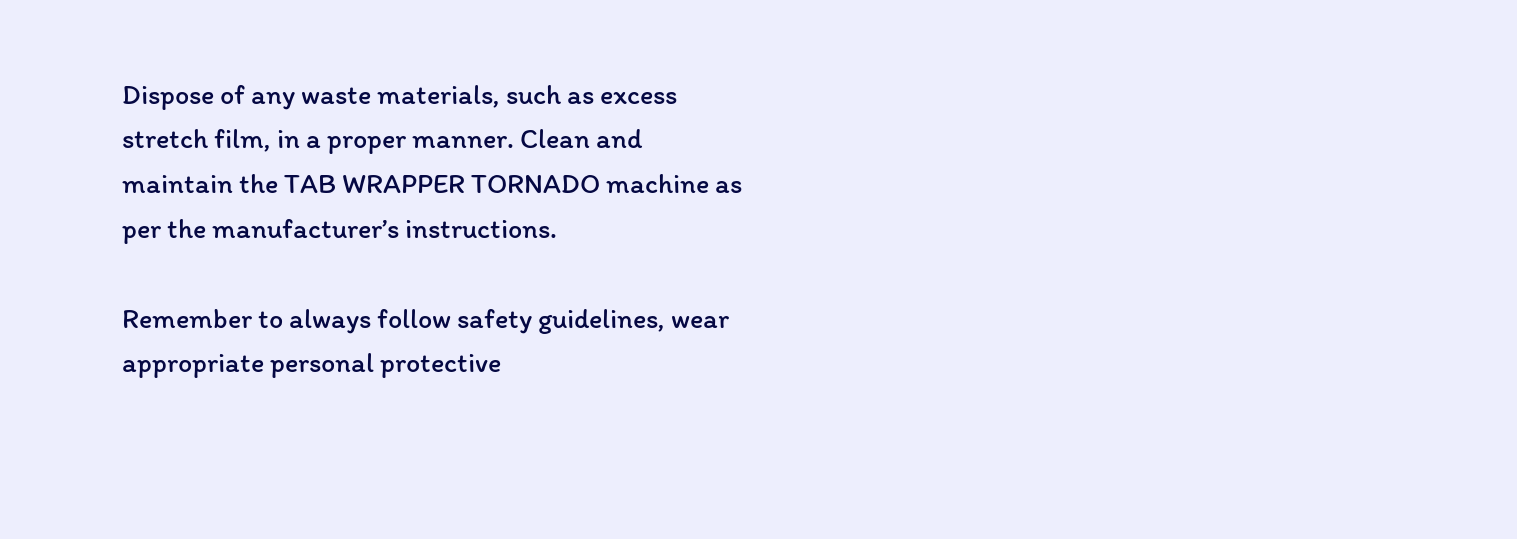Dispose of any waste materials, such as excess stretch film, in a proper manner. Clean and maintain the TAB WRAPPER TORNADO machine as per the manufacturer’s instructions.

Remember to always follow safety guidelines, wear appropriate personal protective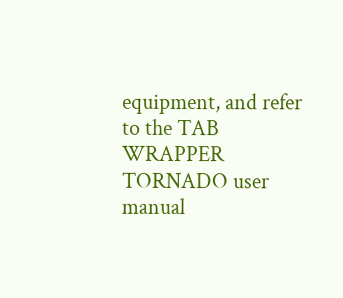equipment, and refer to the TAB WRAPPER TORNADO user manual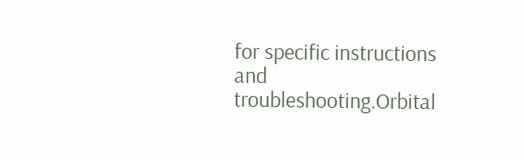for specific instructions and troubleshooting.Orbital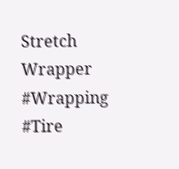Stretch Wrapper
#Wrapping #Tire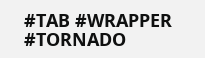#TAB #WRAPPER #TORNADO